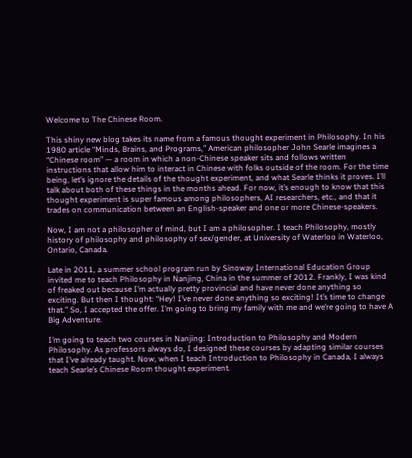Welcome to The Chinese Room.

This shiny new blog takes its name from a famous thought experiment in Philosophy. In his 1980 article “Minds, Brains, and Programs,” American philosopher John Searle imagines a “Chinese room” — a room in which a non-Chinese speaker sits and follows written instructions that allow him to interact in Chinese with folks outside of the room. For the time being, let’s ignore the details of the thought experiment, and what Searle thinks it proves. I’ll talk about both of these things in the months ahead. For now, it’s enough to know that this thought experiment is super famous among philosophers, AI researchers, etc., and that it trades on communication between an English-speaker and one or more Chinese-speakers.

Now, I am not a philosopher of mind, but I am a philosopher. I teach Philosophy, mostly history of philosophy and philosophy of sex/gender, at University of Waterloo in Waterloo, Ontario, Canada.

Late in 2011, a summer school program run by Sinoway International Education Group invited me to teach Philosophy in Nanjing, China in the summer of 2012. Frankly, I was kind of freaked out because I’m actually pretty provincial and have never done anything so exciting. But then I thought: “Hey! I’ve never done anything so exciting! It’s time to change that.” So, I accepted the offer. I’m going to bring my family with me and we’re going to have A Big Adventure.

I’m going to teach two courses in Nanjing: Introduction to Philosophy and Modern Philosophy. As professors always do, I designed these courses by adapting similar courses that I’ve already taught. Now, when I teach Introduction to Philosophy in Canada, I always teach Searle’s Chinese Room thought experiment.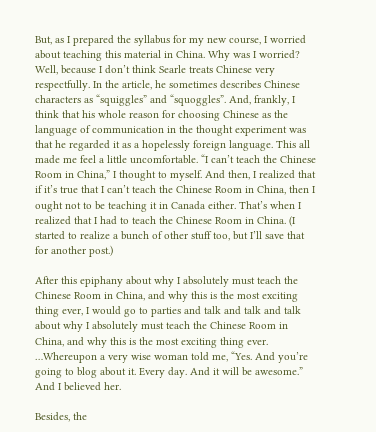But, as I prepared the syllabus for my new course, I worried about teaching this material in China. Why was I worried? Well, because I don’t think Searle treats Chinese very respectfully. In the article, he sometimes describes Chinese characters as “squiggles” and “squoggles”. And, frankly, I think that his whole reason for choosing Chinese as the language of communication in the thought experiment was that he regarded it as a hopelessly foreign language. This all made me feel a little uncomfortable. “I can’t teach the Chinese Room in China,” I thought to myself. And then, I realized that if it’s true that I can’t teach the Chinese Room in China, then I ought not to be teaching it in Canada either. That’s when I realized that I had to teach the Chinese Room in China. (I started to realize a bunch of other stuff too, but I’ll save that for another post.)

After this epiphany about why I absolutely must teach the Chinese Room in China, and why this is the most exciting thing ever, I would go to parties and talk and talk and talk about why I absolutely must teach the Chinese Room in China, and why this is the most exciting thing ever. …Whereupon a very wise woman told me, “Yes. And you’re going to blog about it. Every day. And it will be awesome.” And I believed her.

Besides, the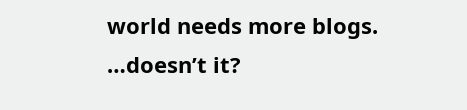world needs more blogs. …doesn’t it?